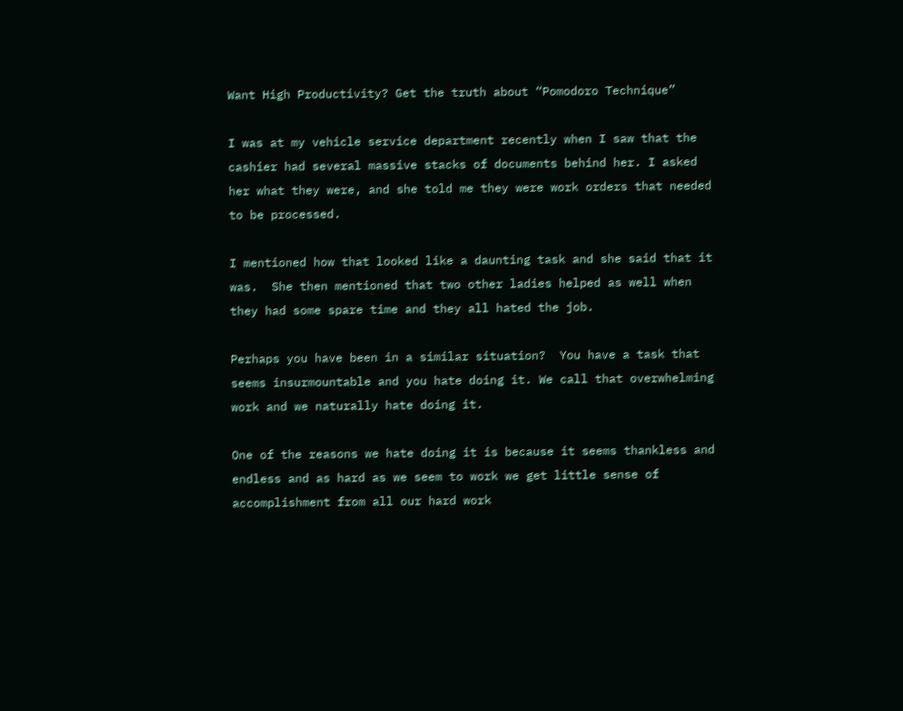Want High Productivity? Get the truth about “Pomodoro Technique”

I was at my vehicle service department recently when I saw that the cashier had several massive stacks of documents behind her. I asked her what they were, and she told me they were work orders that needed to be processed.

I mentioned how that looked like a daunting task and she said that it was.  She then mentioned that two other ladies helped as well when they had some spare time and they all hated the job.

Perhaps you have been in a similar situation?  You have a task that seems insurmountable and you hate doing it. We call that overwhelming work and we naturally hate doing it.

One of the reasons we hate doing it is because it seems thankless and endless and as hard as we seem to work we get little sense of accomplishment from all our hard work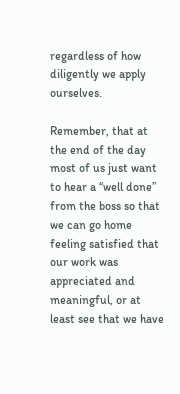regardless of how diligently we apply ourselves.

Remember, that at the end of the day most of us just want to hear a “well done” from the boss so that we can go home feeling satisfied that our work was appreciated and meaningful, or at least see that we have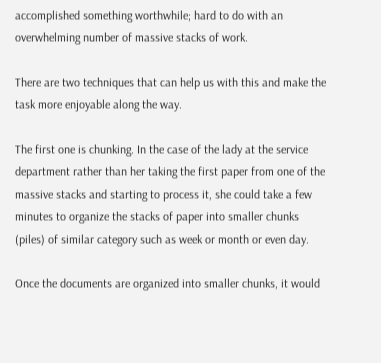accomplished something worthwhile; hard to do with an overwhelming number of massive stacks of work.

There are two techniques that can help us with this and make the task more enjoyable along the way.

The first one is chunking. In the case of the lady at the service department rather than her taking the first paper from one of the massive stacks and starting to process it, she could take a few minutes to organize the stacks of paper into smaller chunks (piles) of similar category such as week or month or even day.

Once the documents are organized into smaller chunks, it would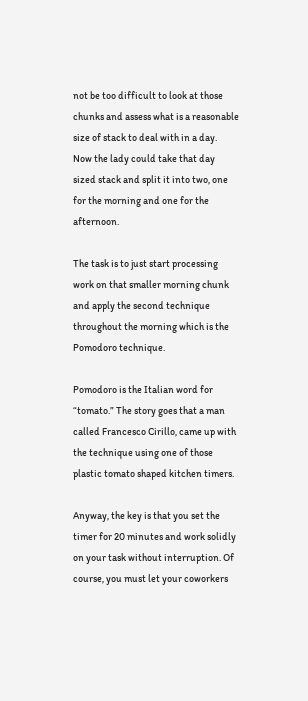not be too difficult to look at those chunks and assess what is a reasonable size of stack to deal with in a day.    Now the lady could take that day sized stack and split it into two, one for the morning and one for the afternoon.

The task is to just start processing work on that smaller morning chunk and apply the second technique throughout the morning which is the Pomodoro technique.

Pomodoro is the Italian word for “tomato.” The story goes that a man called Francesco Cirillo, came up with the technique using one of those plastic tomato shaped kitchen timers.

Anyway, the key is that you set the timer for 20 minutes and work solidly on your task without interruption. Of course, you must let your coworkers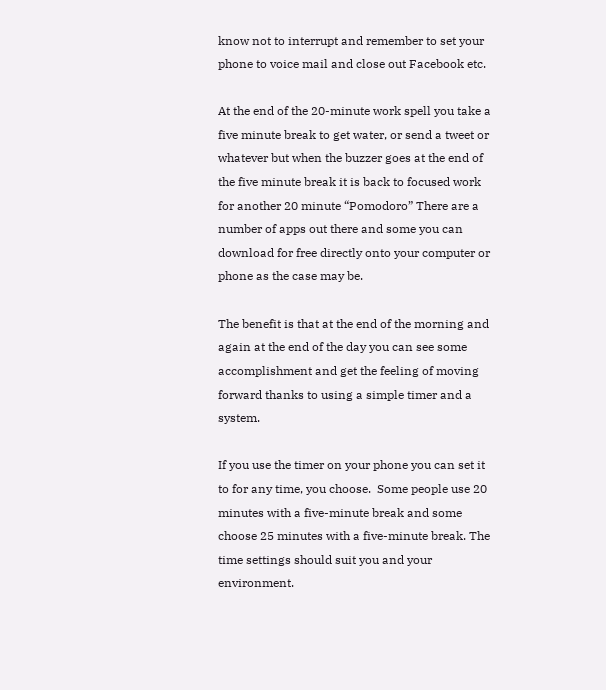know not to interrupt and remember to set your phone to voice mail and close out Facebook etc.

At the end of the 20-minute work spell you take a five minute break to get water, or send a tweet or whatever but when the buzzer goes at the end of the five minute break it is back to focused work for another 20 minute “Pomodoro” There are a number of apps out there and some you can download for free directly onto your computer or phone as the case may be.

The benefit is that at the end of the morning and again at the end of the day you can see some accomplishment and get the feeling of moving forward thanks to using a simple timer and a system.

If you use the timer on your phone you can set it to for any time, you choose.  Some people use 20 minutes with a five-minute break and some choose 25 minutes with a five-minute break. The time settings should suit you and your environment.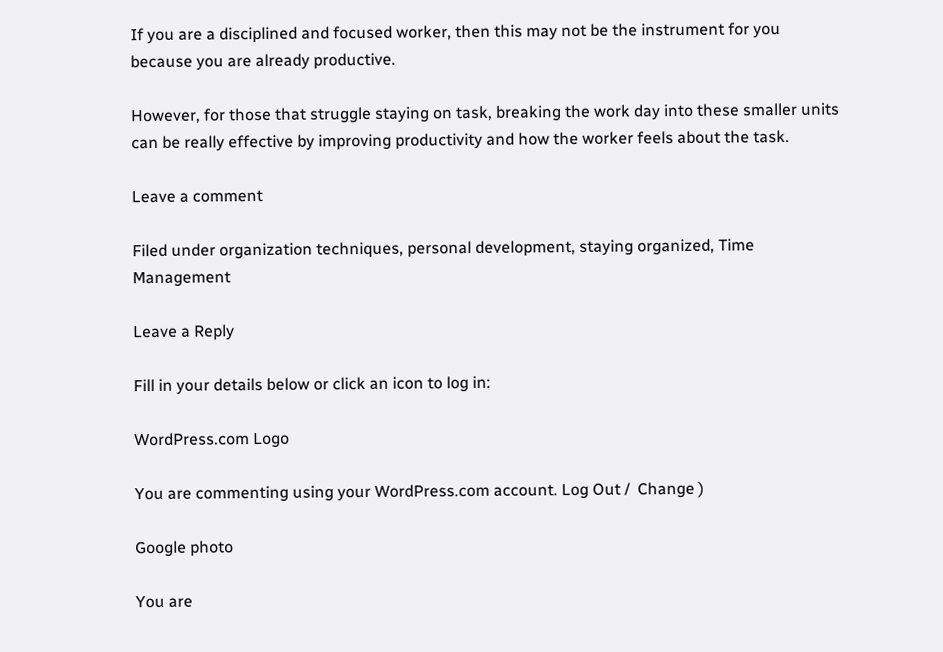If you are a disciplined and focused worker, then this may not be the instrument for you because you are already productive.

However, for those that struggle staying on task, breaking the work day into these smaller units can be really effective by improving productivity and how the worker feels about the task.

Leave a comment

Filed under organization techniques, personal development, staying organized, Time Management

Leave a Reply

Fill in your details below or click an icon to log in:

WordPress.com Logo

You are commenting using your WordPress.com account. Log Out /  Change )

Google photo

You are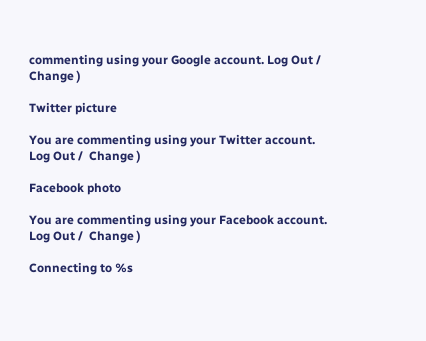commenting using your Google account. Log Out /  Change )

Twitter picture

You are commenting using your Twitter account. Log Out /  Change )

Facebook photo

You are commenting using your Facebook account. Log Out /  Change )

Connecting to %s